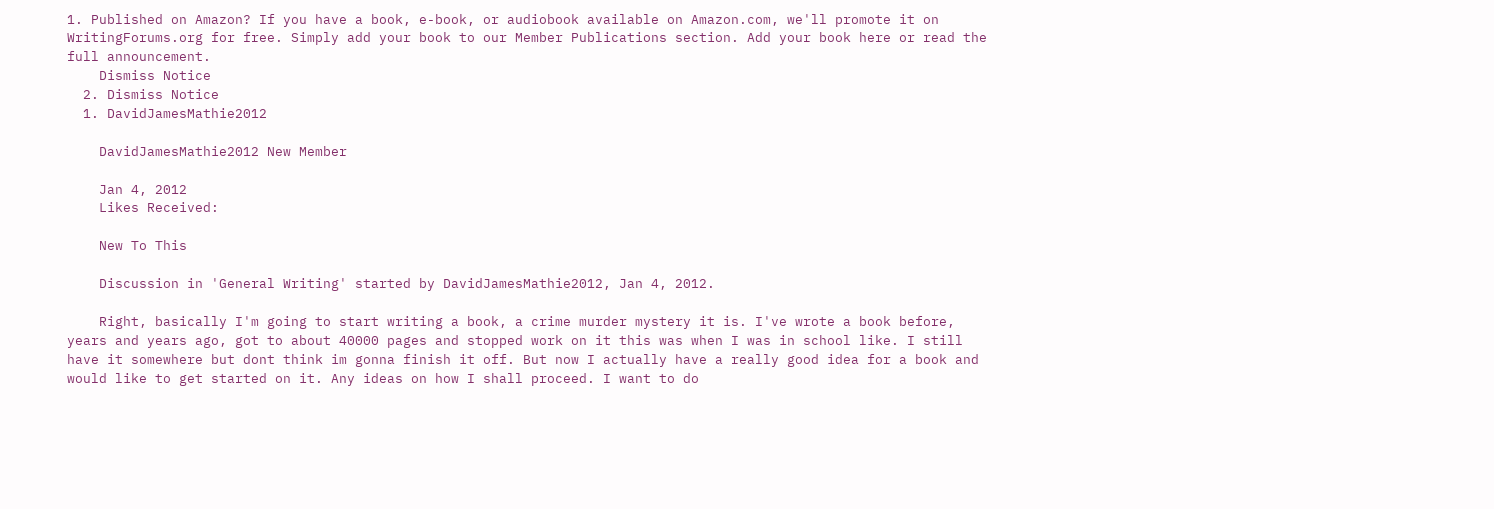1. Published on Amazon? If you have a book, e-book, or audiobook available on Amazon.com, we'll promote it on WritingForums.org for free. Simply add your book to our Member Publications section. Add your book here or read the full announcement.
    Dismiss Notice
  2. Dismiss Notice
  1. DavidJamesMathie2012

    DavidJamesMathie2012 New Member

    Jan 4, 2012
    Likes Received:

    New To This

    Discussion in 'General Writing' started by DavidJamesMathie2012, Jan 4, 2012.

    Right, basically I'm going to start writing a book, a crime murder mystery it is. I've wrote a book before, years and years ago, got to about 40000 pages and stopped work on it this was when I was in school like. I still have it somewhere but dont think im gonna finish it off. But now I actually have a really good idea for a book and would like to get started on it. Any ideas on how I shall proceed. I want to do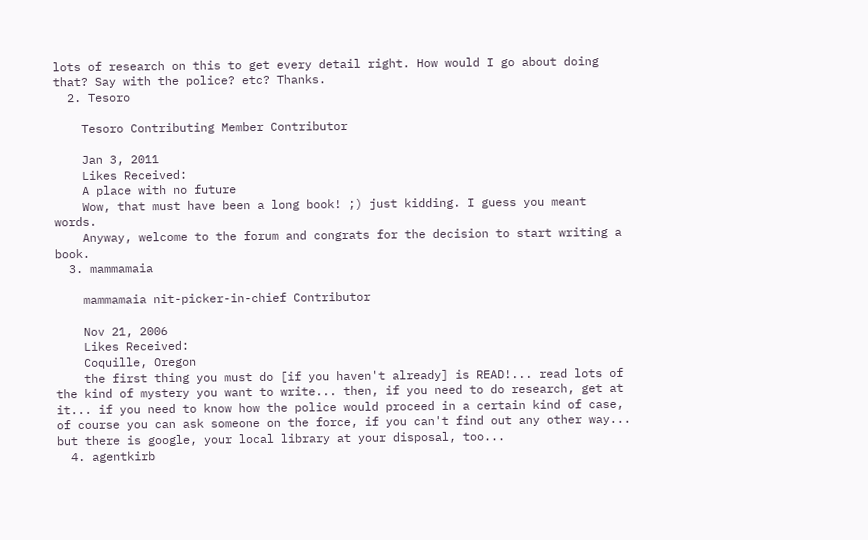lots of research on this to get every detail right. How would I go about doing that? Say with the police? etc? Thanks.
  2. Tesoro

    Tesoro Contributing Member Contributor

    Jan 3, 2011
    Likes Received:
    A place with no future
    Wow, that must have been a long book! ;) just kidding. I guess you meant words.
    Anyway, welcome to the forum and congrats for the decision to start writing a book.
  3. mammamaia

    mammamaia nit-picker-in-chief Contributor

    Nov 21, 2006
    Likes Received:
    Coquille, Oregon
    the first thing you must do [if you haven't already] is READ!... read lots of the kind of mystery you want to write... then, if you need to do research, get at it... if you need to know how the police would proceed in a certain kind of case, of course you can ask someone on the force, if you can't find out any other way... but there is google, your local library at your disposal, too...
  4. agentkirb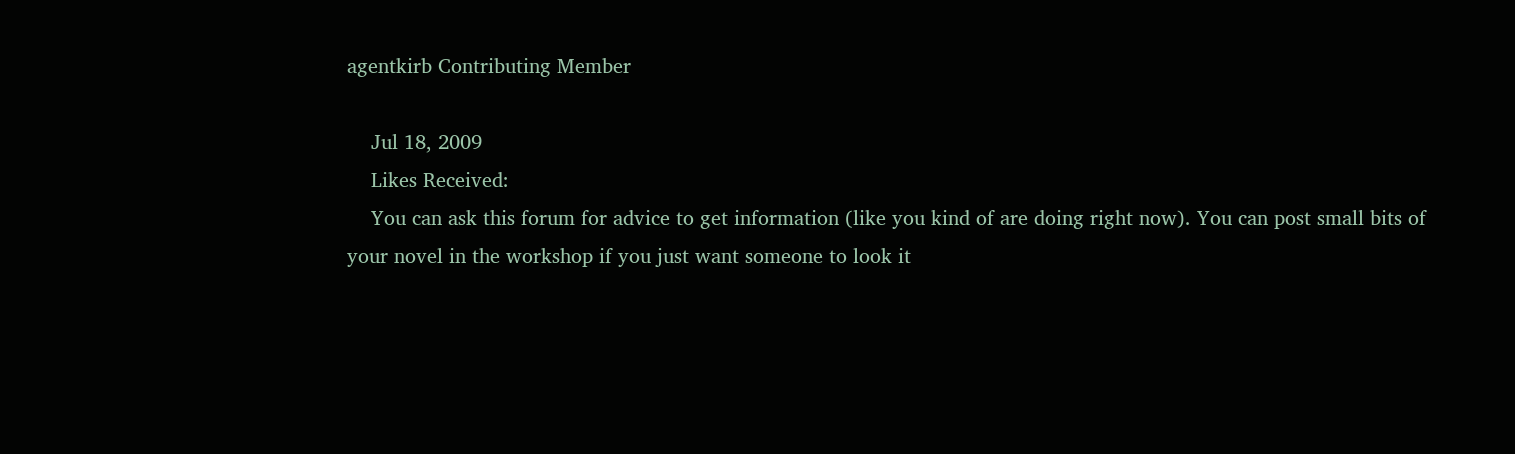agentkirb Contributing Member

    Jul 18, 2009
    Likes Received:
    You can ask this forum for advice to get information (like you kind of are doing right now). You can post small bits of your novel in the workshop if you just want someone to look it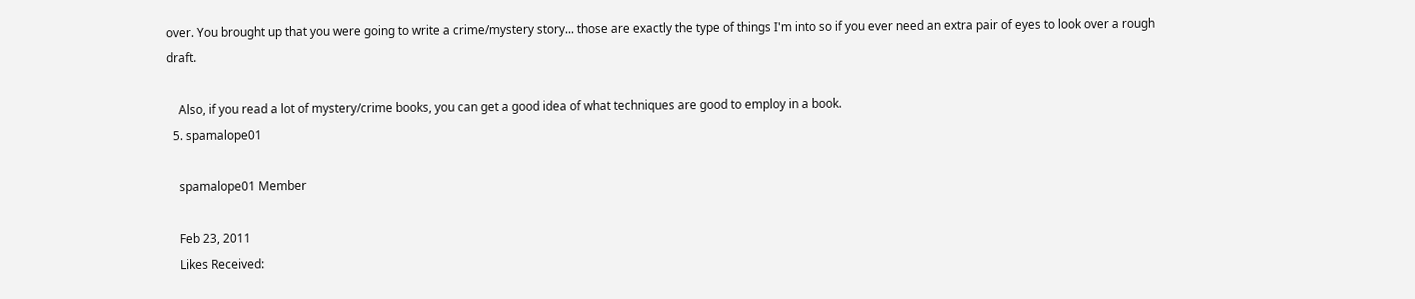over. You brought up that you were going to write a crime/mystery story... those are exactly the type of things I'm into so if you ever need an extra pair of eyes to look over a rough draft.

    Also, if you read a lot of mystery/crime books, you can get a good idea of what techniques are good to employ in a book.
  5. spamalope01

    spamalope01 Member

    Feb 23, 2011
    Likes Received: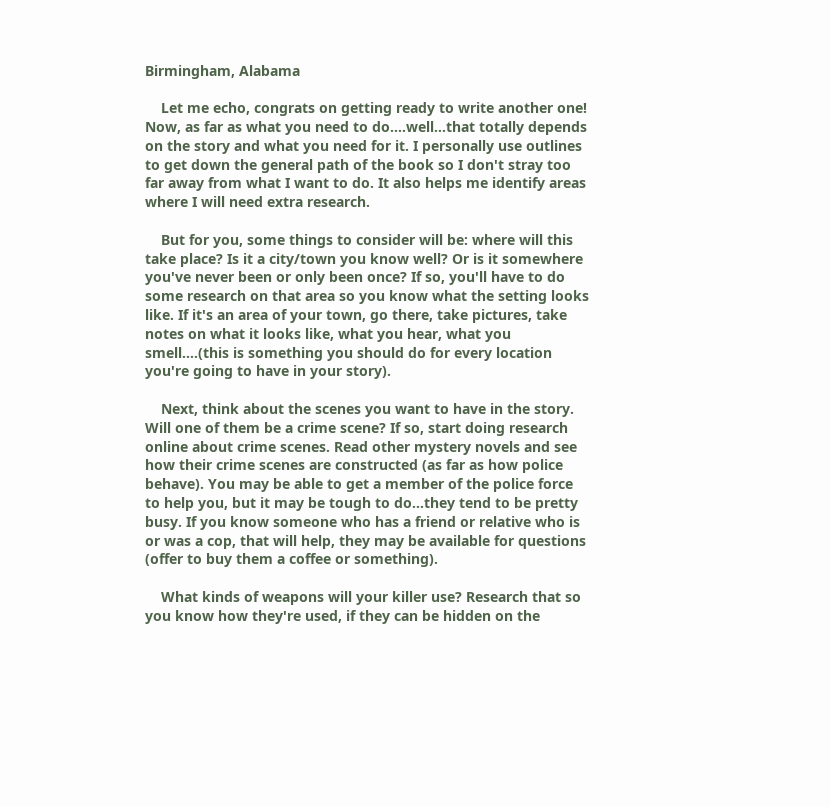Birmingham, Alabama

    Let me echo, congrats on getting ready to write another one! Now, as far as what you need to do....well...that totally depends on the story and what you need for it. I personally use outlines to get down the general path of the book so I don't stray too far away from what I want to do. It also helps me identify areas where I will need extra research.

    But for you, some things to consider will be: where will this take place? Is it a city/town you know well? Or is it somewhere you've never been or only been once? If so, you'll have to do some research on that area so you know what the setting looks like. If it's an area of your town, go there, take pictures, take notes on what it looks like, what you hear, what you smell....(this is something you should do for every location you're going to have in your story).

    Next, think about the scenes you want to have in the story. Will one of them be a crime scene? If so, start doing research online about crime scenes. Read other mystery novels and see how their crime scenes are constructed (as far as how police behave). You may be able to get a member of the police force to help you, but it may be tough to do...they tend to be pretty busy. If you know someone who has a friend or relative who is or was a cop, that will help, they may be available for questions (offer to buy them a coffee or something).

    What kinds of weapons will your killer use? Research that so you know how they're used, if they can be hidden on the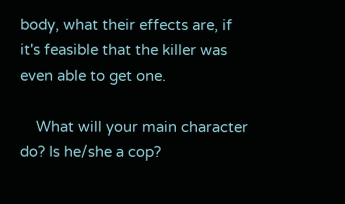body, what their effects are, if it's feasible that the killer was even able to get one.

    What will your main character do? Is he/she a cop?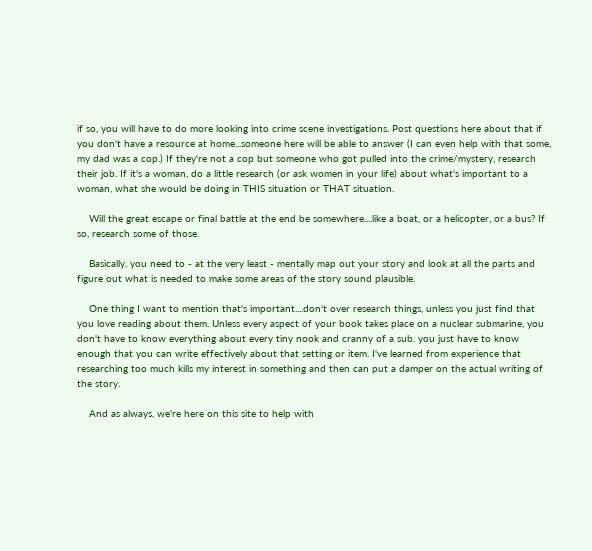if so, you will have to do more looking into crime scene investigations. Post questions here about that if you don't have a resource at home...someone here will be able to answer (I can even help with that some, my dad was a cop.) If they're not a cop but someone who got pulled into the crime/mystery, research their job. If it's a woman, do a little research (or ask women in your life) about what's important to a woman, what she would be doing in THIS situation or THAT situation.

    Will the great escape or final battle at the end be somewhere....like a boat, or a helicopter, or a bus? If so, research some of those.

    Basically, you need to - at the very least - mentally map out your story and look at all the parts and figure out what is needed to make some areas of the story sound plausible.

    One thing I want to mention that's important....don't over research things, unless you just find that you love reading about them. Unless every aspect of your book takes place on a nuclear submarine, you don't have to know everything about every tiny nook and cranny of a sub. you just have to know enough that you can write effectively about that setting or item. I've learned from experience that researching too much kills my interest in something and then can put a damper on the actual writing of the story.

    And as always, we're here on this site to help with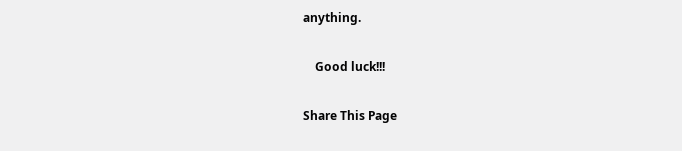anything.

    Good luck!!!

Share This Page